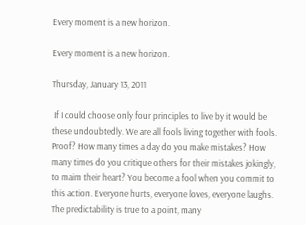Every moment is a new horizon.

Every moment is a new horizon.

Thursday, January 13, 2011

 If I could choose only four principles to live by it would be these undoubtedly. We are all fools living together with fools. Proof? How many times a day do you make mistakes? How many times do you critique others for their mistakes jokingly, to maim their heart? You become a fool when you commit to this action. Everyone hurts, everyone loves, everyone laughs. The predictability is true to a point, many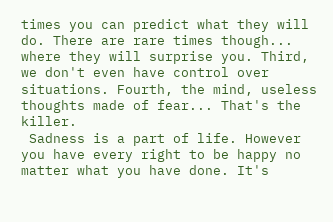times you can predict what they will do. There are rare times though... where they will surprise you. Third, we don't even have control over situations. Fourth, the mind, useless thoughts made of fear... That's the killer.
 Sadness is a part of life. However you have every right to be happy no matter what you have done. It's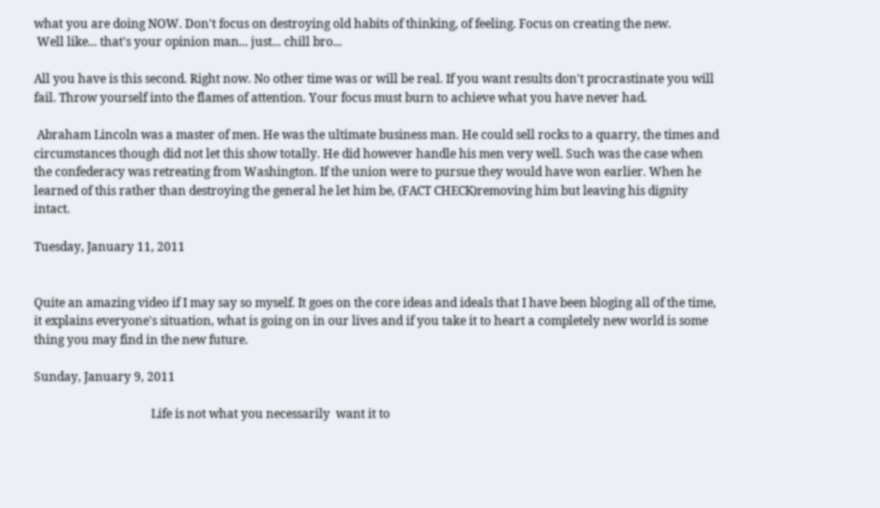what you are doing NOW. Don't focus on destroying old habits of thinking, of feeling. Focus on creating the new.
 Well like... that's your opinion man... just... chill bro...

All you have is this second. Right now. No other time was or will be real. If you want results don't procrastinate you will fail. Throw yourself into the flames of attention. Your focus must burn to achieve what you have never had.

 Abraham Lincoln was a master of men. He was the ultimate business man. He could sell rocks to a quarry, the times and circumstances though did not let this show totally. He did however handle his men very well. Such was the case when the confederacy was retreating from Washington. If the union were to pursue they would have won earlier. When he learned of this rather than destroying the general he let him be, (FACT CHECK)removing him but leaving his dignity intact.

Tuesday, January 11, 2011


Quite an amazing video if I may say so myself. It goes on the core ideas and ideals that I have been bloging all of the time, it explains everyone's situation, what is going on in our lives and if you take it to heart a completely new world is some thing you may find in the new future.

Sunday, January 9, 2011

                                       Life is not what you necessarily  want it to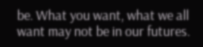be. What you want, what we all want may not be in our futures.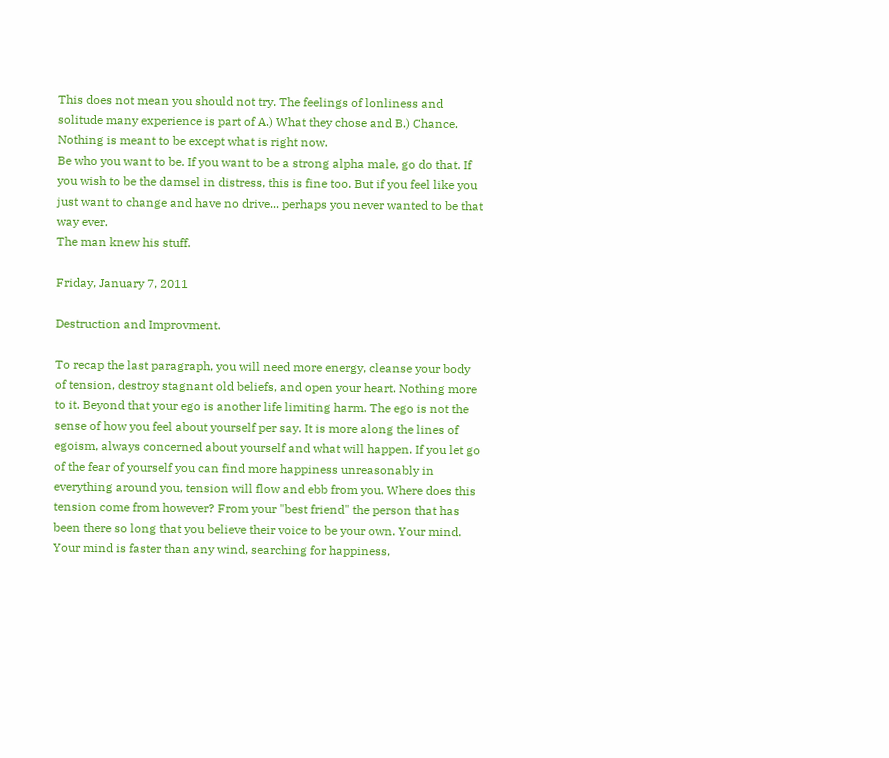This does not mean you should not try. The feelings of lonliness and solitude many experience is part of A.) What they chose and B.) Chance. Nothing is meant to be except what is right now.
Be who you want to be. If you want to be a strong alpha male, go do that. If you wish to be the damsel in distress, this is fine too. But if you feel like you just want to change and have no drive... perhaps you never wanted to be that way ever.
The man knew his stuff.

Friday, January 7, 2011

Destruction and Improvment.

To recap the last paragraph, you will need more energy, cleanse your body of tension, destroy stagnant old beliefs, and open your heart. Nothing more to it. Beyond that your ego is another life limiting harm. The ego is not the sense of how you feel about yourself per say. It is more along the lines of egoism, always concerned about yourself and what will happen. If you let go of the fear of yourself you can find more happiness unreasonably in everything around you, tension will flow and ebb from you. Where does this tension come from however? From your "best friend" the person that has been there so long that you believe their voice to be your own. Your mind. Your mind is faster than any wind, searching for happiness,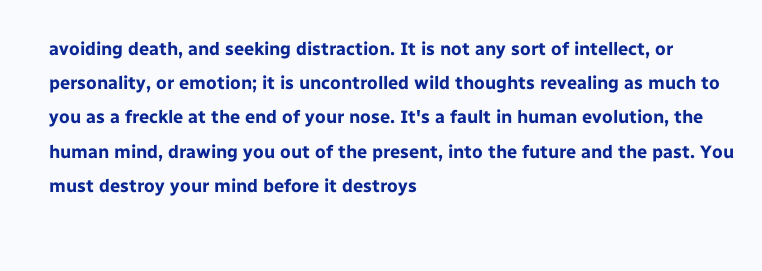avoiding death, and seeking distraction. It is not any sort of intellect, or personality, or emotion; it is uncontrolled wild thoughts revealing as much to you as a freckle at the end of your nose. It's a fault in human evolution, the human mind, drawing you out of the present, into the future and the past. You must destroy your mind before it destroys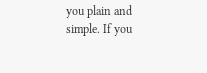you plain and simple. If you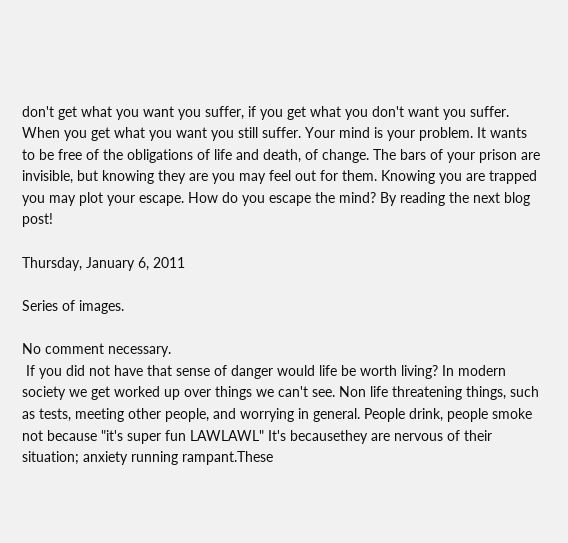don't get what you want you suffer, if you get what you don't want you suffer. When you get what you want you still suffer. Your mind is your problem. It wants to be free of the obligations of life and death, of change. The bars of your prison are invisible, but knowing they are you may feel out for them. Knowing you are trapped you may plot your escape. How do you escape the mind? By reading the next blog post!

Thursday, January 6, 2011

Series of images.

No comment necessary.
 If you did not have that sense of danger would life be worth living? In modern society we get worked up over things we can't see. Non life threatening things, such as tests, meeting other people, and worrying in general. People drink, people smoke not because "it's super fun LAWLAWL" It's becausethey are nervous of their situation; anxiety running rampant.These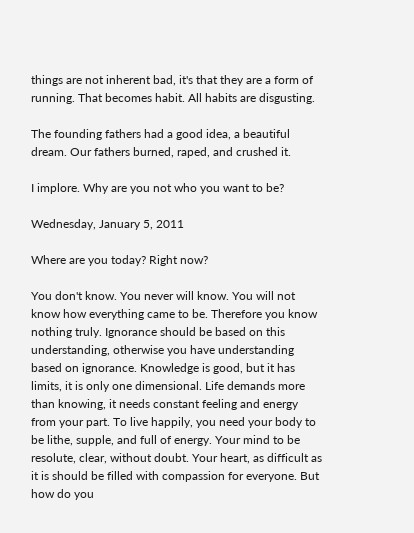things are not inherent bad, it's that they are a form of running. That becomes habit. All habits are disgusting.

The founding fathers had a good idea, a beautiful dream. Our fathers burned, raped, and crushed it.

I implore. Why are you not who you want to be?

Wednesday, January 5, 2011

Where are you today? Right now?

You don't know. You never will know. You will not know how everything came to be. Therefore you know nothing truly. Ignorance should be based on this understanding, otherwise you have understanding based on ignorance. Knowledge is good, but it has limits, it is only one dimensional. Life demands more than knowing, it needs constant feeling and energy from your part. To live happily, you need your body to be lithe, supple, and full of energy. Your mind to be resolute, clear, without doubt. Your heart, as difficult as it is should be filled with compassion for everyone. But how do you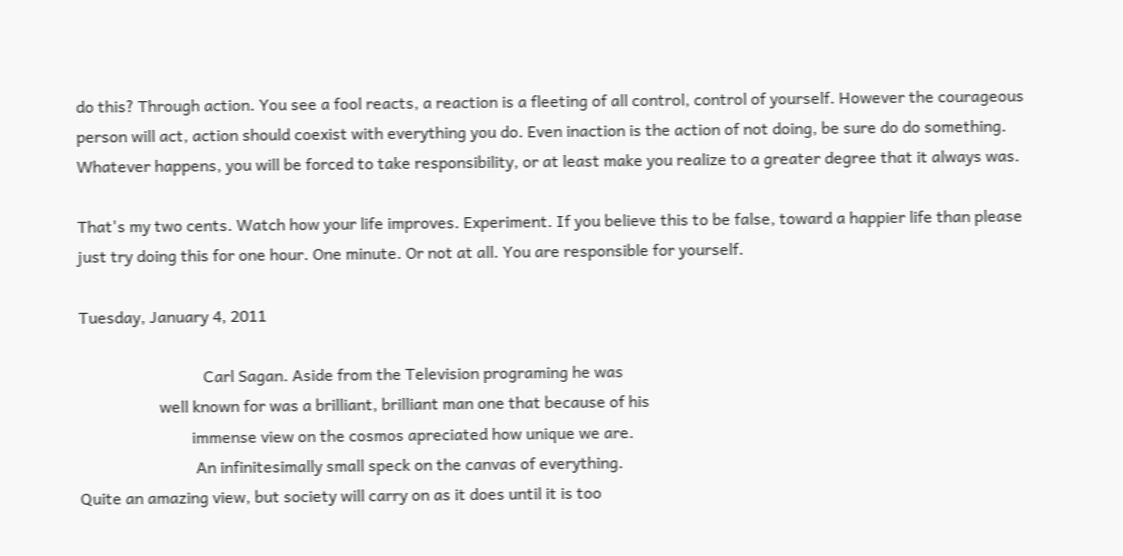do this? Through action. You see a fool reacts, a reaction is a fleeting of all control, control of yourself. However the courageous person will act, action should coexist with everything you do. Even inaction is the action of not doing, be sure do do something. Whatever happens, you will be forced to take responsibility, or at least make you realize to a greater degree that it always was.

That's my two cents. Watch how your life improves. Experiment. If you believe this to be false, toward a happier life than please just try doing this for one hour. One minute. Or not at all. You are responsible for yourself.

Tuesday, January 4, 2011

                               Carl Sagan. Aside from the Television programing he was
                    well known for was a brilliant, brilliant man one that because of his
                            immense view on the cosmos apreciated how unique we are.
                             An infinitesimally small speck on the canvas of everything.
Quite an amazing view, but society will carry on as it does until it is too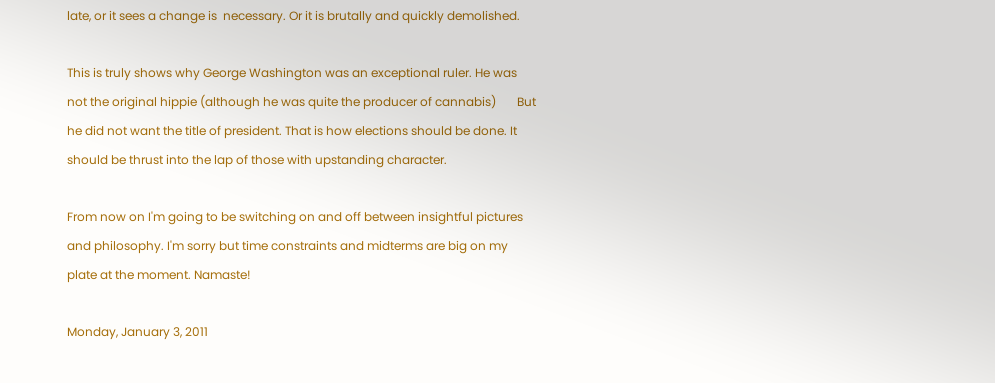late, or it sees a change is  necessary. Or it is brutally and quickly demolished.

This is truly shows why George Washington was an exceptional ruler. He was not the original hippie (although he was quite the producer of cannabis)       But he did not want the title of president. That is how elections should be done. It should be thrust into the lap of those with upstanding character.

From now on I'm going to be switching on and off between insightful pictures and philosophy. I'm sorry but time constraints and midterms are big on my plate at the moment. Namaste!

Monday, January 3, 2011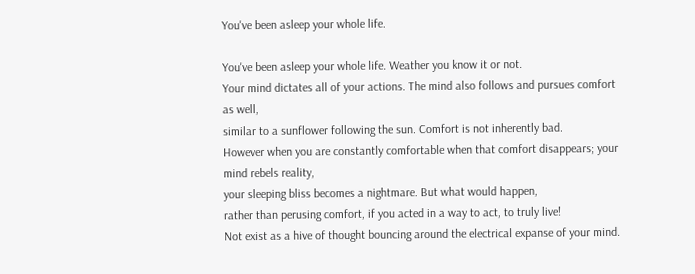You've been asleep your whole life.

You've been asleep your whole life. Weather you know it or not.
Your mind dictates all of your actions. The mind also follows and pursues comfort as well,
similar to a sunflower following the sun. Comfort is not inherently bad.
However when you are constantly comfortable when that comfort disappears; your mind rebels reality,
your sleeping bliss becomes a nightmare. But what would happen,
rather than perusing comfort, if you acted in a way to act, to truly live!
Not exist as a hive of thought bouncing around the electrical expanse of your mind.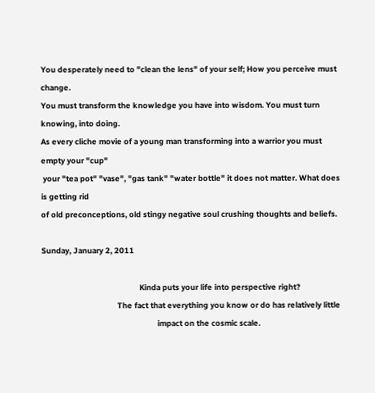You desperately need to "clean the lens" of your self; How you perceive must change.
You must transform the knowledge you have into wisdom. You must turn knowing, into doing.
As every cliche movie of a young man transforming into a warrior you must empty your "cup"
 your "tea pot" "vase", "gas tank" "water bottle" it does not matter. What does is getting rid
of old preconceptions, old stingy negative soul crushing thoughts and beliefs.

Sunday, January 2, 2011

                                                 Kinda puts your life into perspective right?
                                      The fact that everything you know or do has relatively little
                                                          impact on the cosmic scale.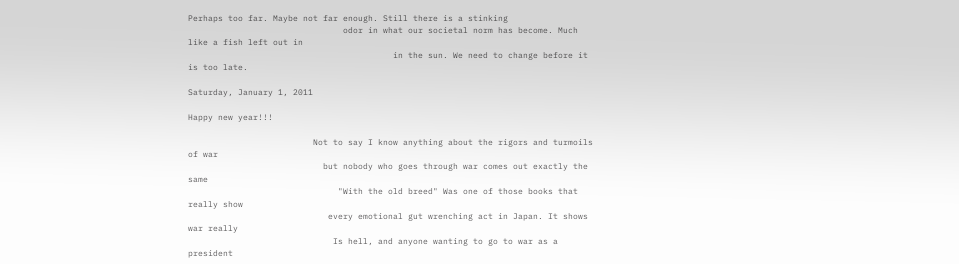Perhaps too far. Maybe not far enough. Still there is a stinking
                               odor in what our societal norm has become. Much like a fish left out in
                                         in the sun. We need to change before it is too late.

Saturday, January 1, 2011

Happy new year!!!

                         Not to say I know anything about the rigors and turmoils of war
                           but nobody who goes through war comes out exactly the same
                              "With the old breed" Was one of those books that really show
                            every emotional gut wrenching act in Japan. It shows war really
                             Is hell, and anyone wanting to go to war as a president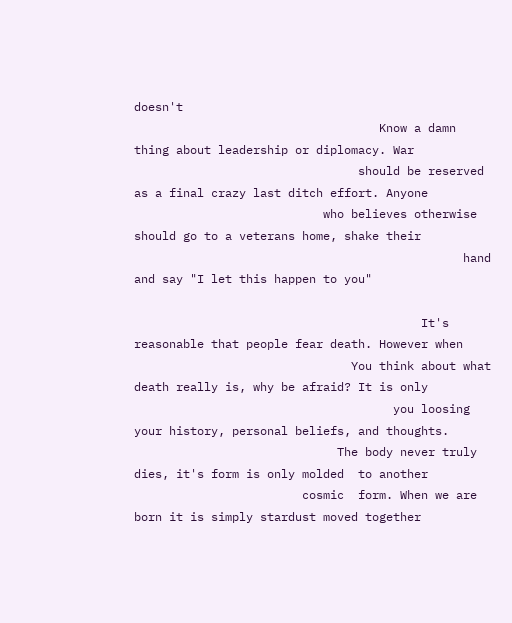doesn't
                                   Know a damn thing about leadership or diplomacy. War
                                should be reserved as a final crazy last ditch effort. Anyone
                           who believes otherwise should go to a veterans home, shake their
                                               hand and say "I let this happen to you"

                                         It's reasonable that people fear death. However when
                               You think about what death really is, why be afraid? It is only
                                     you loosing your history, personal beliefs, and thoughts.
                             The body never truly dies, it's form is only molded  to another
                        cosmic  form. When we are born it is simply stardust moved together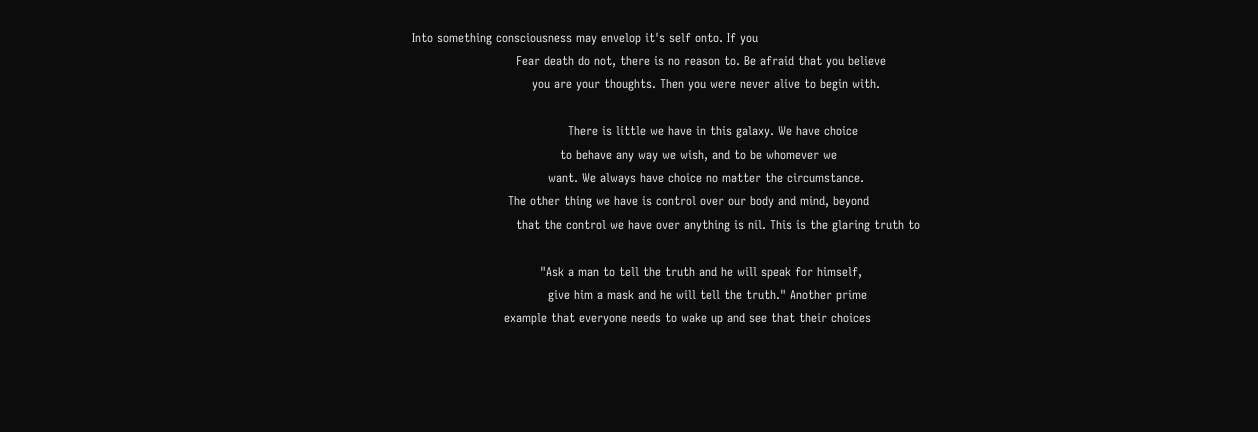Into something consciousness may envelop it's self onto. If you
                          Fear death do not, there is no reason to. Be afraid that you believe
                              you are your thoughts. Then you were never alive to begin with.

                                       There is little we have in this galaxy. We have choice
                                     to behave any way we wish, and to be whomever we
                                  want. We always have choice no matter the circumstance.
                        The other thing we have is control over our body and mind, beyond
                          that the control we have over anything is nil. This is the glaring truth to

                                "Ask a man to tell the truth and he will speak for himself,
                                  give him a mask and he will tell the truth." Another prime
                       example that everyone needs to wake up and see that their choices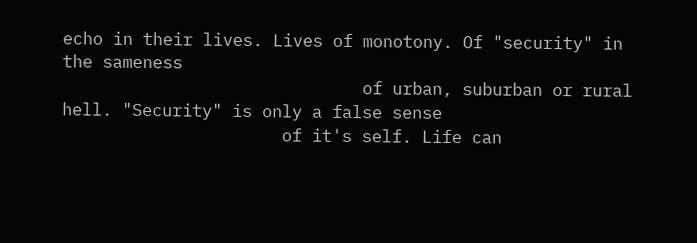echo in their lives. Lives of monotony. Of "security" in the sameness
                              of urban, suburban or rural hell. "Security" is only a false sense
                      of it's self. Life can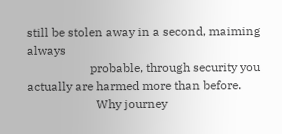still be stolen away in a second, maiming always
                     probable, through security you actually are harmed more than before.
                       Why journey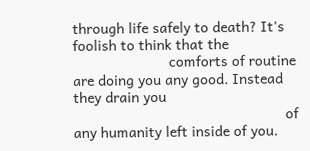through life safely to death? It's foolish to think that the
                        comforts of routine are doing you any good. Instead they drain you
                                                     of any humanity left inside of you.